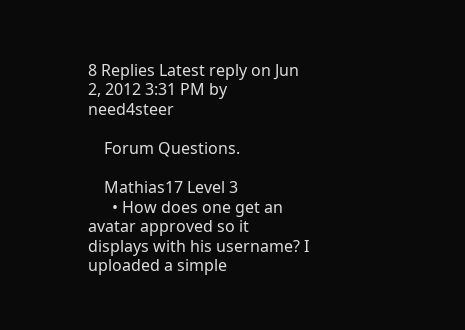8 Replies Latest reply on Jun 2, 2012 3:31 PM by need4steer

    Forum Questions.

    Mathias17 Level 3
      • How does one get an avatar approved so it displays with his username? I uploaded a simple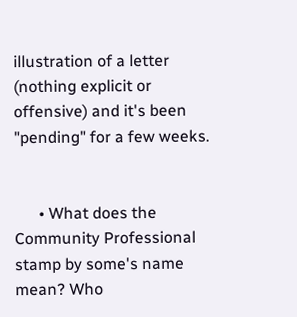illustration of a letter (nothing explicit or offensive) and it's been "pending" for a few weeks.


      • What does the Community Professional stamp by some's name mean? Who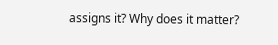assigns it? Why does it matter?